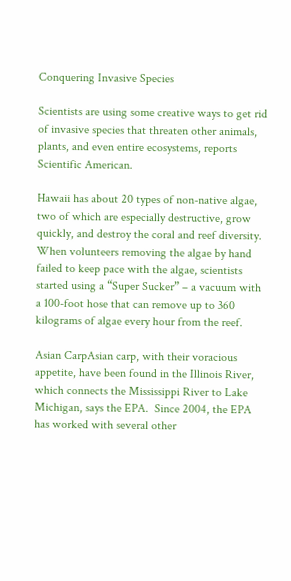Conquering Invasive Species

Scientists are using some creative ways to get rid of invasive species that threaten other animals, plants, and even entire ecosystems, reports Scientific American.

Hawaii has about 20 types of non-native algae, two of which are especially destructive, grow quickly, and destroy the coral and reef diversity.  When volunteers removing the algae by hand failed to keep pace with the algae, scientists started using a “Super Sucker” – a vacuum with a 100-foot hose that can remove up to 360 kilograms of algae every hour from the reef.

Asian CarpAsian carp, with their voracious appetite, have been found in the Illinois River, which connects the Mississippi River to Lake Michigan, says the EPA.  Since 2004, the EPA has worked with several other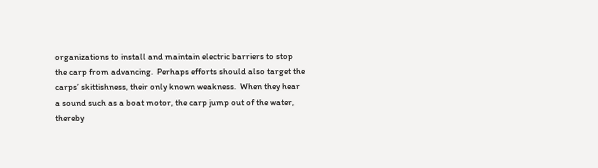organizations to install and maintain electric barriers to stop the carp from advancing.  Perhaps efforts should also target the carps’ skittishness, their only known weakness.  When they hear a sound such as a boat motor, the carp jump out of the water, thereby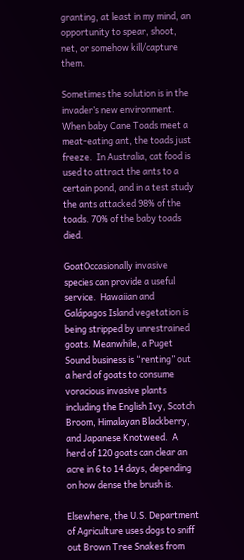granting, at least in my mind, an opportunity to spear, shoot, net, or somehow kill/capture them.

Sometimes the solution is in the invader’s new environment. When baby Cane Toads meet a meat-eating ant, the toads just freeze.  In Australia, cat food is used to attract the ants to a certain pond, and in a test study the ants attacked 98% of the toads. 70% of the baby toads died.

GoatOccasionally invasive species can provide a useful service.  Hawaiian and Galápagos Island vegetation is being stripped by unrestrained goats. Meanwhile, a Puget Sound business is “renting” out a herd of goats to consume voracious invasive plants including the English Ivy, Scotch Broom, Himalayan Blackberry, and Japanese Knotweed.  A herd of 120 goats can clear an acre in 6 to 14 days, depending on how dense the brush is.

Elsewhere, the U.S. Department of Agriculture uses dogs to sniff out Brown Tree Snakes from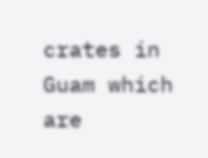crates in Guam which are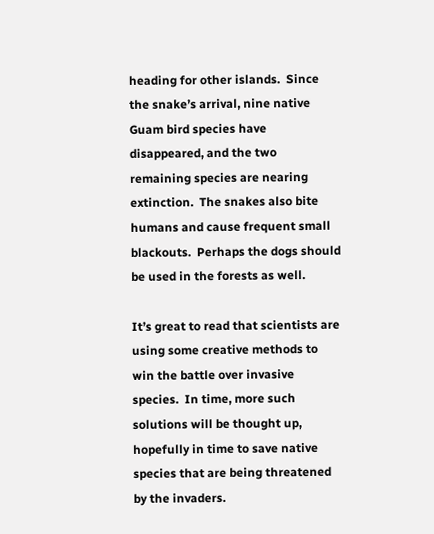heading for other islands.  Since the snake’s arrival, nine native Guam bird species have disappeared, and the two remaining species are nearing extinction.  The snakes also bite humans and cause frequent small blackouts.  Perhaps the dogs should be used in the forests as well.

It’s great to read that scientists are using some creative methods to win the battle over invasive species.  In time, more such solutions will be thought up, hopefully in time to save native species that are being threatened by the invaders.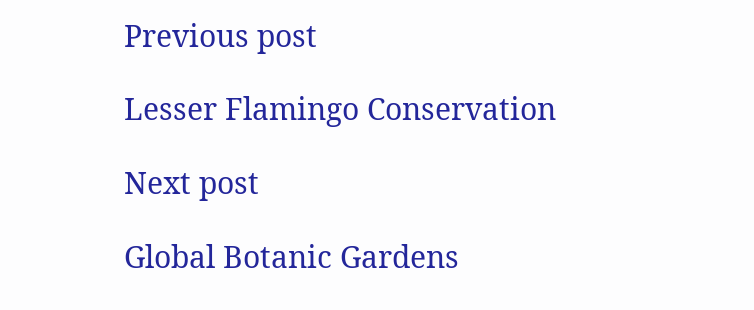Previous post

Lesser Flamingo Conservation

Next post

Global Botanic Gardens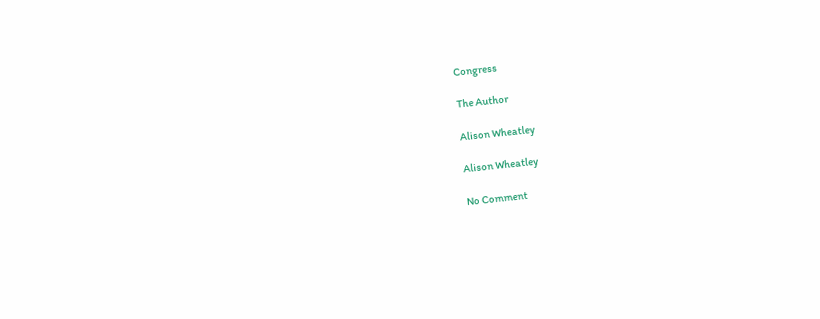Congress

The Author

Alison Wheatley

Alison Wheatley

No Comment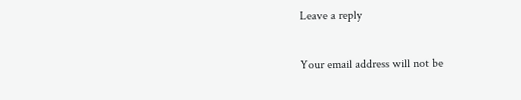Leave a reply

Your email address will not be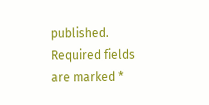published. Required fields are marked *